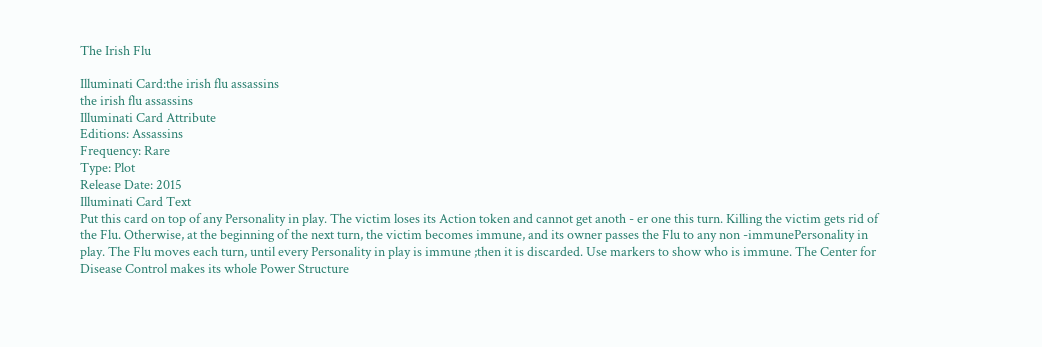The Irish Flu

Illuminati Card:the irish flu assassins
the irish flu assassins
Illuminati Card Attribute
Editions: Assassins
Frequency: Rare
Type: Plot
Release Date: 2015
Illuminati Card Text
Put this card on top of any Personality in play. The victim loses its Action token and cannot get anoth - er one this turn. Killing the victim gets rid of the Flu. Otherwise, at the beginning of the next turn, the victim becomes immune, and its owner passes the Flu to any non -immunePersonality in play. The Flu moves each turn, until every Personality in play is immune ;then it is discarded. Use markers to show who is immune. The Center for Disease Control makes its whole Power Structure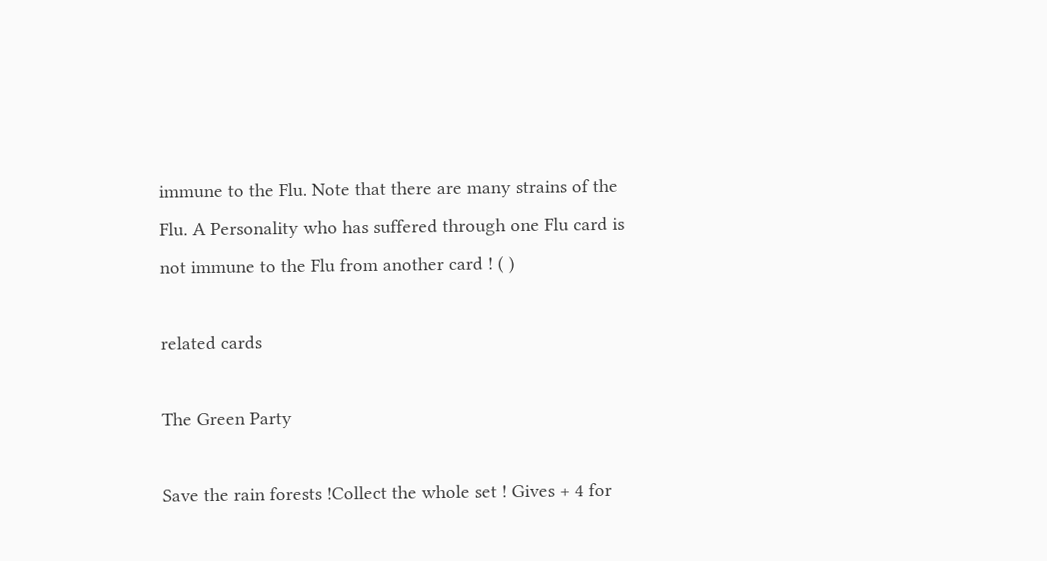immune to the Flu. Note that there are many strains of the Flu. A Personality who has suffered through one Flu card is not immune to the Flu from another card ! ( )

related cards

The Green Party

Save the rain forests !Collect the whole set ! Gives + 4 for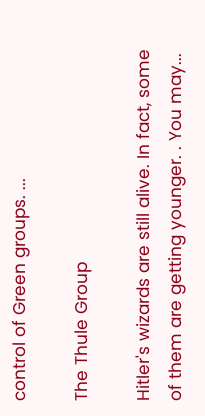control of Green groups. ...

The Thule Group

Hitler's wizards are still alive. In fact, some of them are getting younger. . You may...